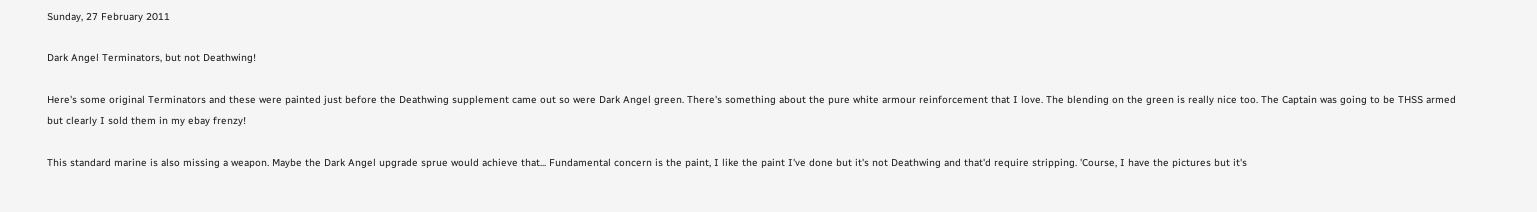Sunday, 27 February 2011

Dark Angel Terminators, but not Deathwing!

Here's some original Terminators and these were painted just before the Deathwing supplement came out so were Dark Angel green. There's something about the pure white armour reinforcement that I love. The blending on the green is really nice too. The Captain was going to be THSS armed but clearly I sold them in my ebay frenzy!

This standard marine is also missing a weapon. Maybe the Dark Angel upgrade sprue would achieve that... Fundamental concern is the paint, I like the paint I've done but it's not Deathwing and that'd require stripping. 'Course, I have the pictures but it's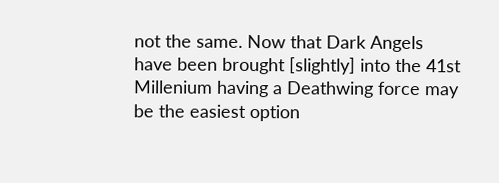not the same. Now that Dark Angels have been brought [slightly] into the 41st Millenium having a Deathwing force may be the easiest option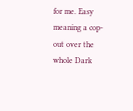for me. Easy meaning a cop-out over the whole Dark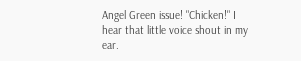Angel Green issue! "Chicken!" I hear that little voice shout in my ear.